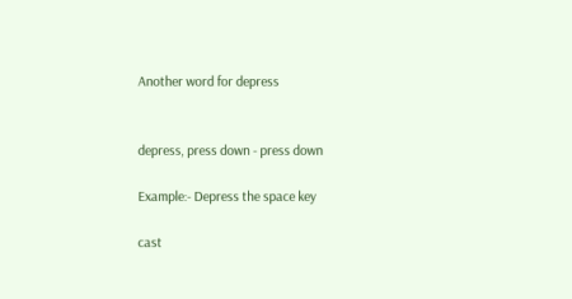Another word for depress


depress, press down - press down

Example:- Depress the space key

cast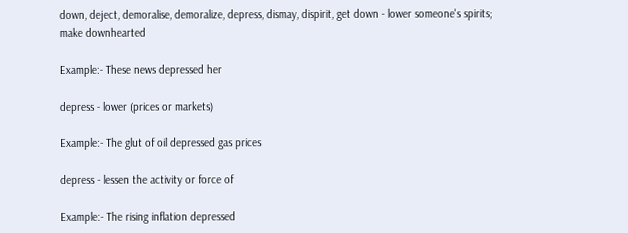down, deject, demoralise, demoralize, depress, dismay, dispirit, get down - lower someone's spirits; make downhearted

Example:- These news depressed her

depress - lower (prices or markets)

Example:- The glut of oil depressed gas prices

depress - lessen the activity or force of

Example:- The rising inflation depressed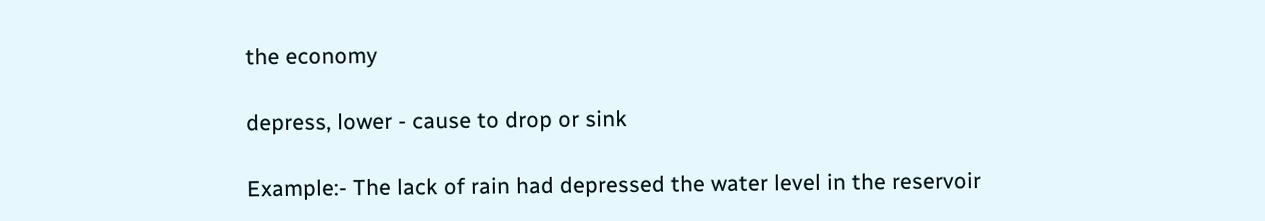the economy

depress, lower - cause to drop or sink

Example:- The lack of rain had depressed the water level in the reservoir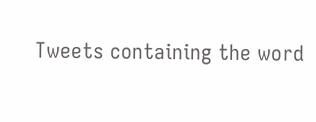Tweets containing the word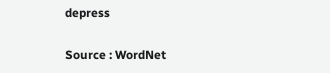depress

Source : WordNet